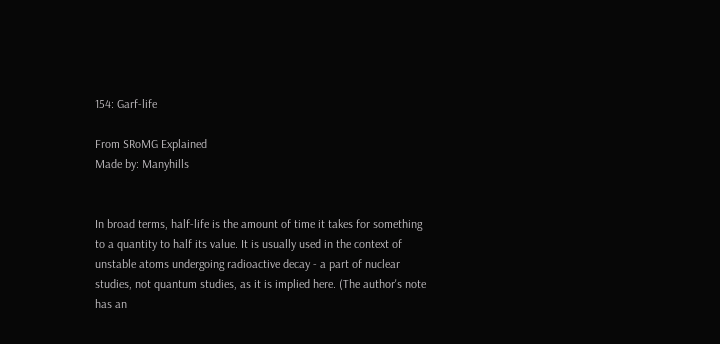154: Garf-life

From SRoMG Explained
Made by: Manyhills


In broad terms, half-life is the amount of time it takes for something to a quantity to half its value. It is usually used in the context of unstable atoms undergoing radioactive decay - a part of nuclear studies, not quantum studies, as it is implied here. (The author's note has an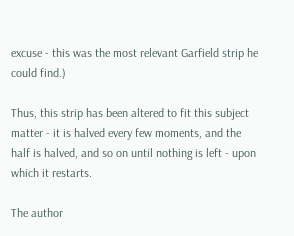excuse - this was the most relevant Garfield strip he could find.)

Thus, this strip has been altered to fit this subject matter - it is halved every few moments, and the half is halved, and so on until nothing is left - upon which it restarts.

The author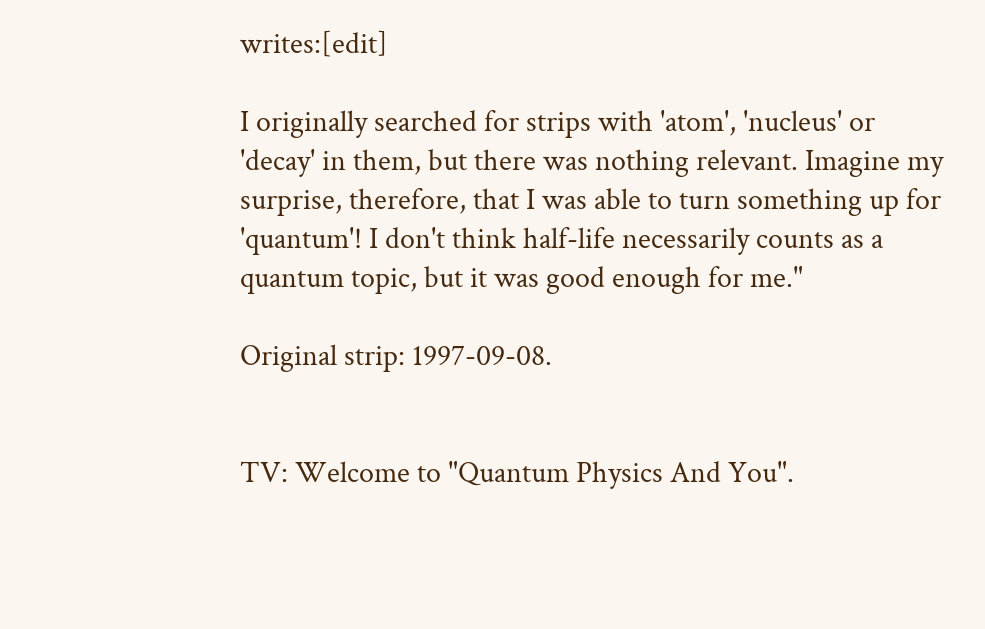writes:[edit]

I originally searched for strips with 'atom', 'nucleus' or 'decay' in them, but there was nothing relevant. Imagine my surprise, therefore, that I was able to turn something up for 'quantum'! I don't think half-life necessarily counts as a quantum topic, but it was good enough for me."

Original strip: 1997-09-08.


TV: Welcome to "Quantum Physics And You".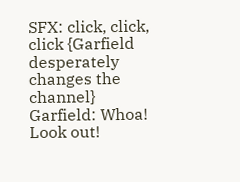SFX: click, click, click {Garfield desperately changes the channel}
Garfield: Whoa! Look out!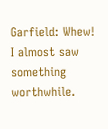Garfield: Whew! I almost saw something worthwhile.